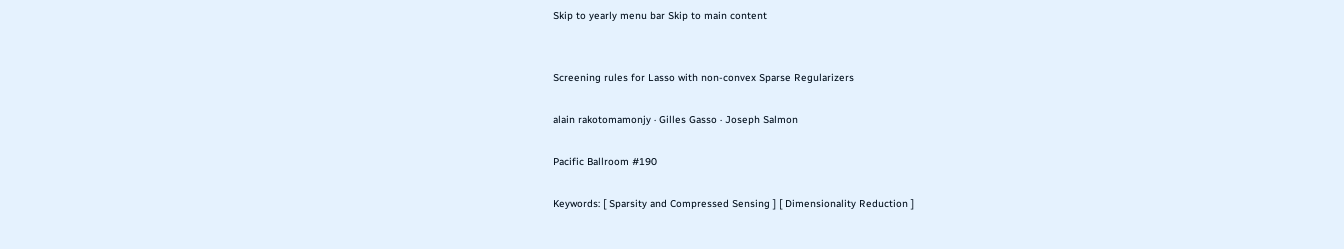Skip to yearly menu bar Skip to main content


Screening rules for Lasso with non-convex Sparse Regularizers

alain rakotomamonjy · Gilles Gasso · Joseph Salmon

Pacific Ballroom #190

Keywords: [ Sparsity and Compressed Sensing ] [ Dimensionality Reduction ]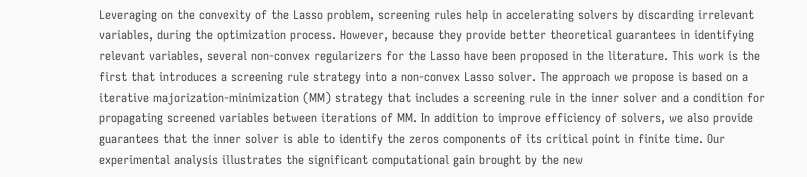Leveraging on the convexity of the Lasso problem, screening rules help in accelerating solvers by discarding irrelevant variables, during the optimization process. However, because they provide better theoretical guarantees in identifying relevant variables, several non-convex regularizers for the Lasso have been proposed in the literature. This work is the first that introduces a screening rule strategy into a non-convex Lasso solver. The approach we propose is based on a iterative majorization-minimization (MM) strategy that includes a screening rule in the inner solver and a condition for propagating screened variables between iterations of MM. In addition to improve efficiency of solvers, we also provide guarantees that the inner solver is able to identify the zeros components of its critical point in finite time. Our experimental analysis illustrates the significant computational gain brought by the new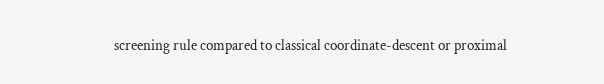screening rule compared to classical coordinate-descent or proximal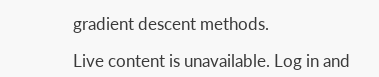gradient descent methods.

Live content is unavailable. Log in and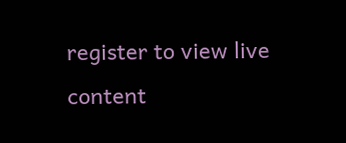register to view live content